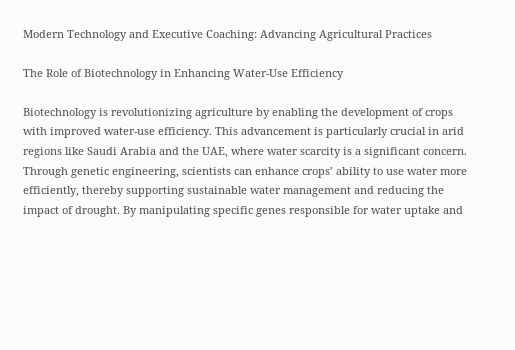Modern Technology and Executive Coaching: Advancing Agricultural Practices

The Role of Biotechnology in Enhancing Water-Use Efficiency

Biotechnology is revolutionizing agriculture by enabling the development of crops with improved water-use efficiency. This advancement is particularly crucial in arid regions like Saudi Arabia and the UAE, where water scarcity is a significant concern. Through genetic engineering, scientists can enhance crops’ ability to use water more efficiently, thereby supporting sustainable water management and reducing the impact of drought. By manipulating specific genes responsible for water uptake and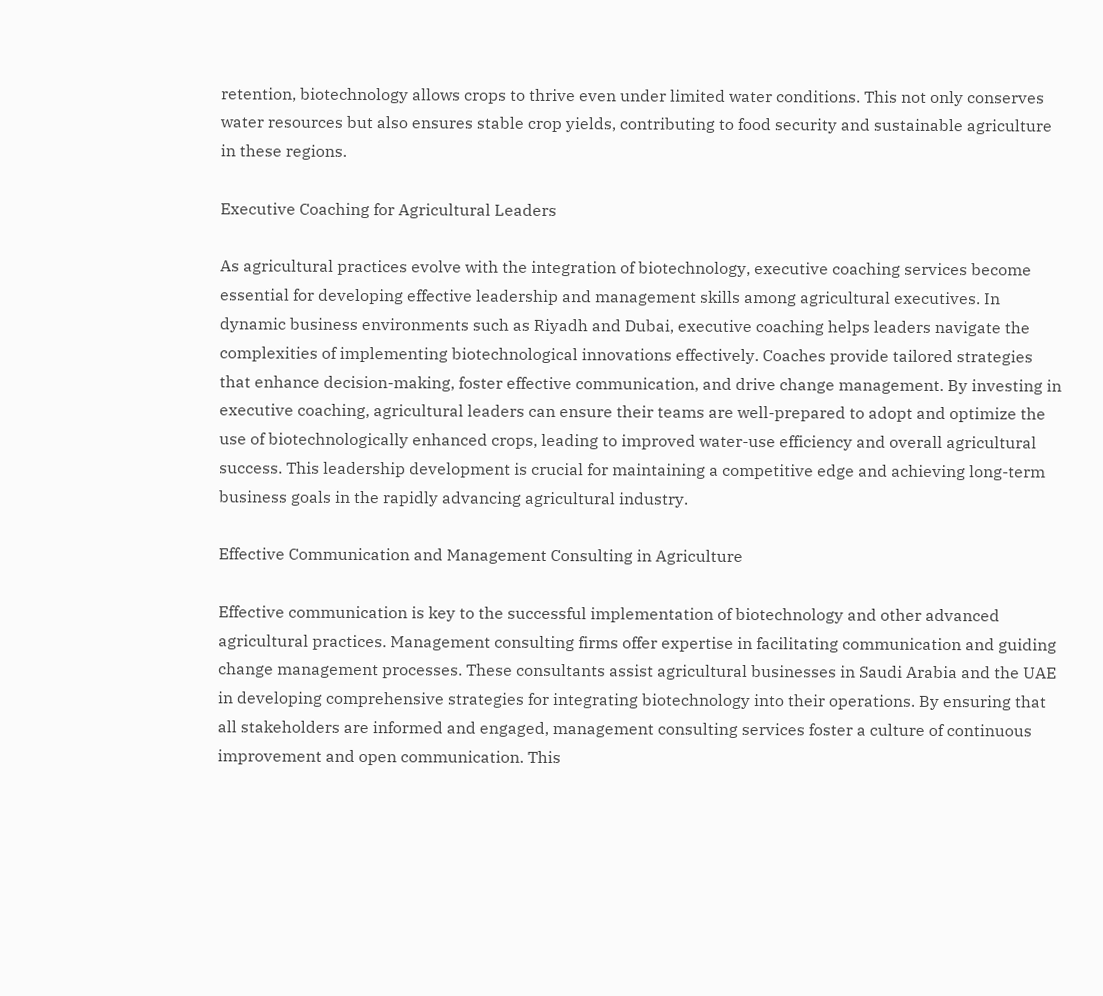retention, biotechnology allows crops to thrive even under limited water conditions. This not only conserves water resources but also ensures stable crop yields, contributing to food security and sustainable agriculture in these regions.

Executive Coaching for Agricultural Leaders

As agricultural practices evolve with the integration of biotechnology, executive coaching services become essential for developing effective leadership and management skills among agricultural executives. In dynamic business environments such as Riyadh and Dubai, executive coaching helps leaders navigate the complexities of implementing biotechnological innovations effectively. Coaches provide tailored strategies that enhance decision-making, foster effective communication, and drive change management. By investing in executive coaching, agricultural leaders can ensure their teams are well-prepared to adopt and optimize the use of biotechnologically enhanced crops, leading to improved water-use efficiency and overall agricultural success. This leadership development is crucial for maintaining a competitive edge and achieving long-term business goals in the rapidly advancing agricultural industry.

Effective Communication and Management Consulting in Agriculture

Effective communication is key to the successful implementation of biotechnology and other advanced agricultural practices. Management consulting firms offer expertise in facilitating communication and guiding change management processes. These consultants assist agricultural businesses in Saudi Arabia and the UAE in developing comprehensive strategies for integrating biotechnology into their operations. By ensuring that all stakeholders are informed and engaged, management consulting services foster a culture of continuous improvement and open communication. This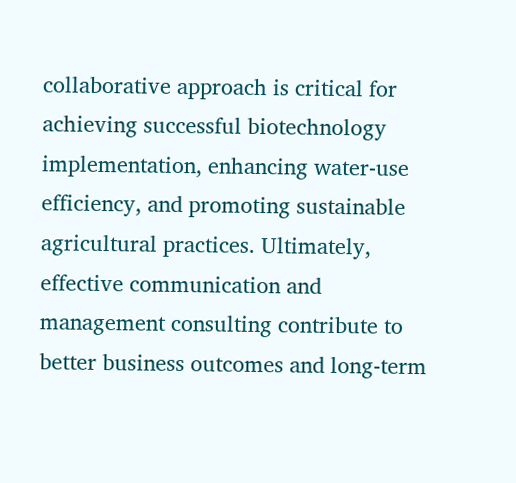collaborative approach is critical for achieving successful biotechnology implementation, enhancing water-use efficiency, and promoting sustainable agricultural practices. Ultimately, effective communication and management consulting contribute to better business outcomes and long-term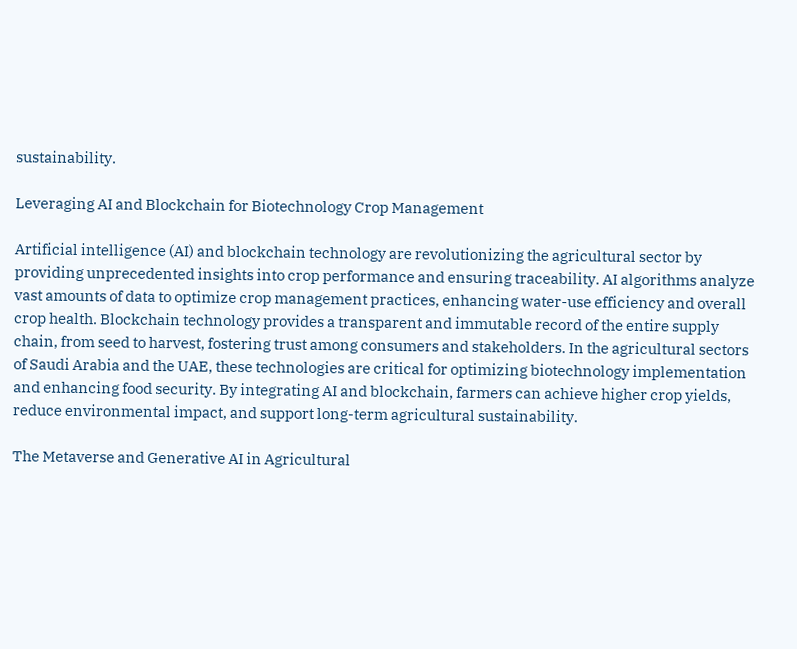sustainability.

Leveraging AI and Blockchain for Biotechnology Crop Management

Artificial intelligence (AI) and blockchain technology are revolutionizing the agricultural sector by providing unprecedented insights into crop performance and ensuring traceability. AI algorithms analyze vast amounts of data to optimize crop management practices, enhancing water-use efficiency and overall crop health. Blockchain technology provides a transparent and immutable record of the entire supply chain, from seed to harvest, fostering trust among consumers and stakeholders. In the agricultural sectors of Saudi Arabia and the UAE, these technologies are critical for optimizing biotechnology implementation and enhancing food security. By integrating AI and blockchain, farmers can achieve higher crop yields, reduce environmental impact, and support long-term agricultural sustainability.

The Metaverse and Generative AI in Agricultural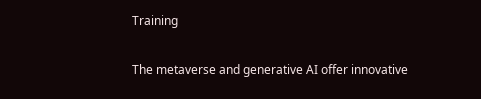Training

The metaverse and generative AI offer innovative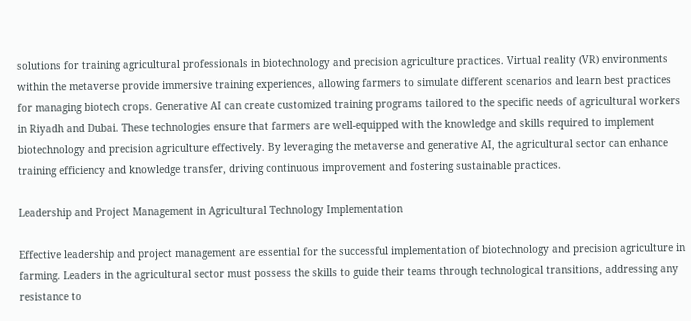solutions for training agricultural professionals in biotechnology and precision agriculture practices. Virtual reality (VR) environments within the metaverse provide immersive training experiences, allowing farmers to simulate different scenarios and learn best practices for managing biotech crops. Generative AI can create customized training programs tailored to the specific needs of agricultural workers in Riyadh and Dubai. These technologies ensure that farmers are well-equipped with the knowledge and skills required to implement biotechnology and precision agriculture effectively. By leveraging the metaverse and generative AI, the agricultural sector can enhance training efficiency and knowledge transfer, driving continuous improvement and fostering sustainable practices.

Leadership and Project Management in Agricultural Technology Implementation

Effective leadership and project management are essential for the successful implementation of biotechnology and precision agriculture in farming. Leaders in the agricultural sector must possess the skills to guide their teams through technological transitions, addressing any resistance to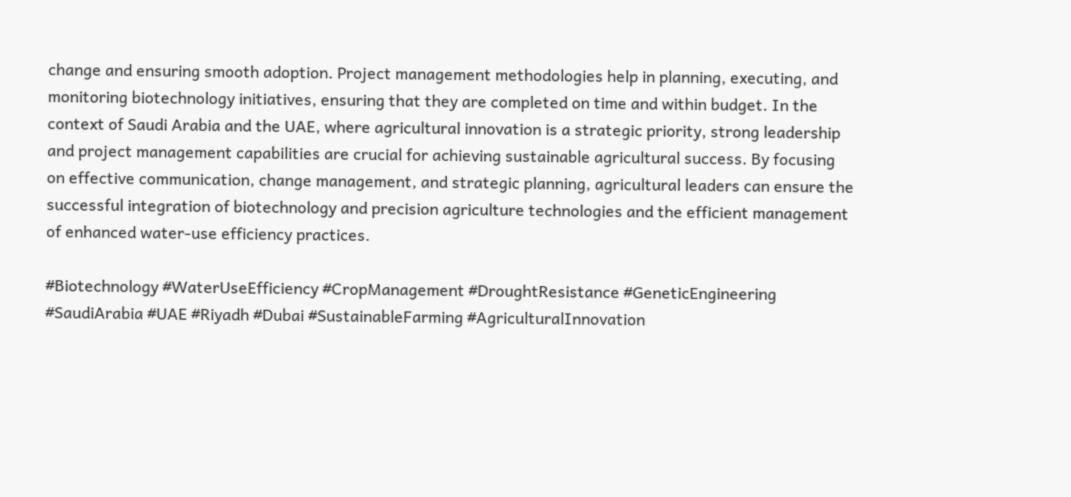change and ensuring smooth adoption. Project management methodologies help in planning, executing, and monitoring biotechnology initiatives, ensuring that they are completed on time and within budget. In the context of Saudi Arabia and the UAE, where agricultural innovation is a strategic priority, strong leadership and project management capabilities are crucial for achieving sustainable agricultural success. By focusing on effective communication, change management, and strategic planning, agricultural leaders can ensure the successful integration of biotechnology and precision agriculture technologies and the efficient management of enhanced water-use efficiency practices.

#Biotechnology #WaterUseEfficiency #CropManagement #DroughtResistance #GeneticEngineering #SaudiArabia #UAE #Riyadh #Dubai #SustainableFarming #AgriculturalInnovation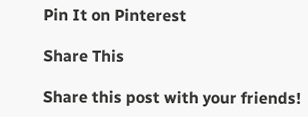Pin It on Pinterest

Share This

Share this post with your friends!